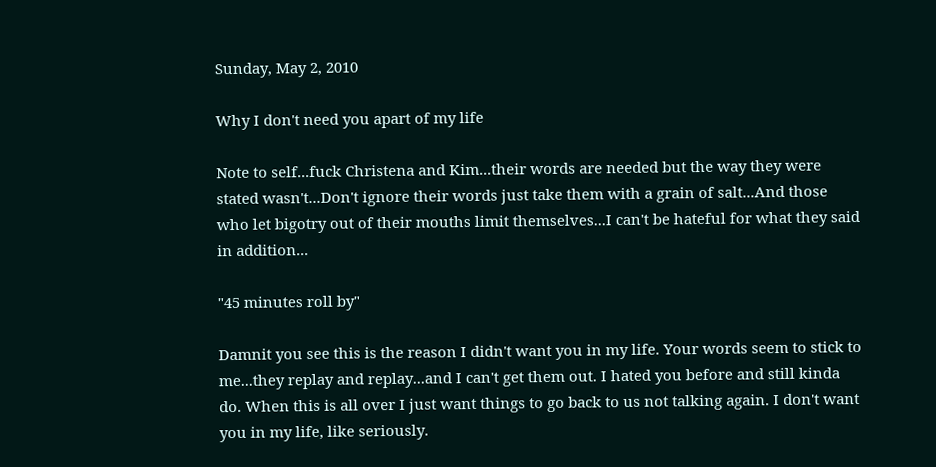Sunday, May 2, 2010

Why I don't need you apart of my life

Note to self...fuck Christena and Kim...their words are needed but the way they were stated wasn't...Don't ignore their words just take them with a grain of salt...And those who let bigotry out of their mouths limit themselves...I can't be hateful for what they said in addition...

"45 minutes roll by"

Damnit you see this is the reason I didn't want you in my life. Your words seem to stick to me...they replay and replay...and I can't get them out. I hated you before and still kinda do. When this is all over I just want things to go back to us not talking again. I don't want you in my life, like seriously.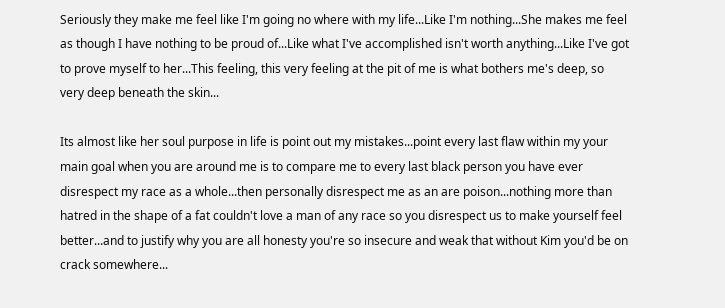Seriously they make me feel like I'm going no where with my life...Like I'm nothing...She makes me feel as though I have nothing to be proud of...Like what I've accomplished isn't worth anything...Like I've got to prove myself to her...This feeling, this very feeling at the pit of me is what bothers me's deep, so very deep beneath the skin...

Its almost like her soul purpose in life is point out my mistakes...point every last flaw within my your main goal when you are around me is to compare me to every last black person you have ever disrespect my race as a whole...then personally disrespect me as an are poison...nothing more than hatred in the shape of a fat couldn't love a man of any race so you disrespect us to make yourself feel better...and to justify why you are all honesty you're so insecure and weak that without Kim you'd be on crack somewhere...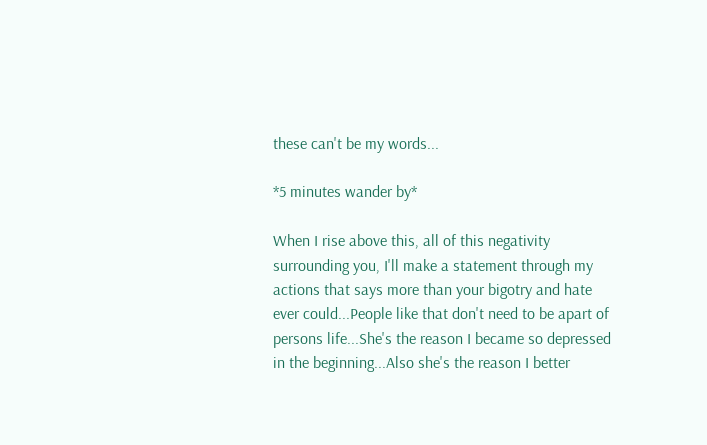these can't be my words...

*5 minutes wander by*

When I rise above this, all of this negativity surrounding you, I'll make a statement through my actions that says more than your bigotry and hate ever could...People like that don't need to be apart of persons life...She's the reason I became so depressed in the beginning...Also she's the reason I better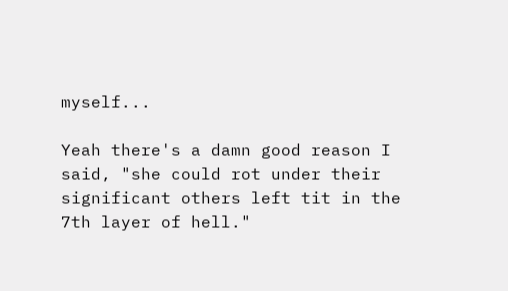myself...

Yeah there's a damn good reason I said, "she could rot under their significant others left tit in the 7th layer of hell."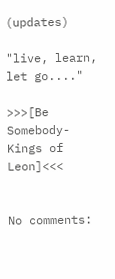(updates)

"live, learn, let go...."

>>>[Be Somebody- Kings of Leon]<<<


No comments: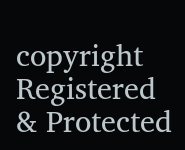copyright Registered & Protected